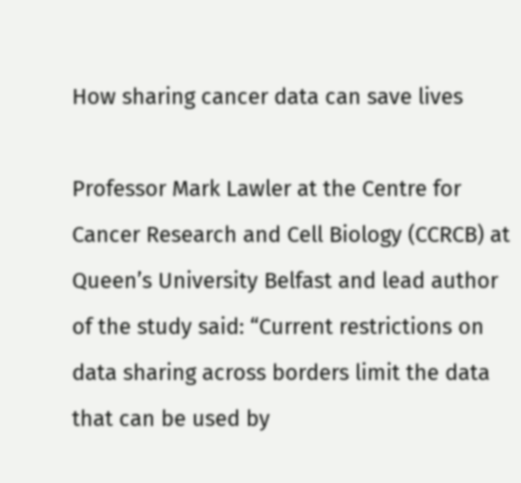How sharing cancer data can save lives

Professor Mark Lawler at the Centre for Cancer Research and Cell Biology (CCRCB) at Queen’s University Belfast and lead author of the study said: “Current restrictions on data sharing across borders limit the data that can be used by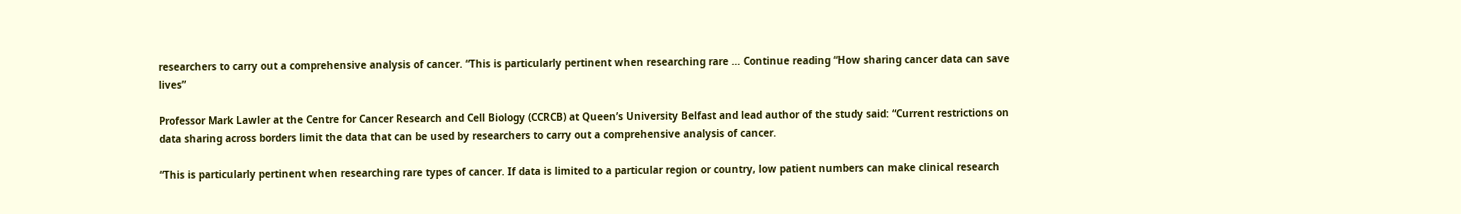researchers to carry out a comprehensive analysis of cancer. “This is particularly pertinent when researching rare … Continue reading “How sharing cancer data can save lives”

Professor Mark Lawler at the Centre for Cancer Research and Cell Biology (CCRCB) at Queen’s University Belfast and lead author of the study said: “Current restrictions on data sharing across borders limit the data that can be used by researchers to carry out a comprehensive analysis of cancer.

“This is particularly pertinent when researching rare types of cancer. If data is limited to a particular region or country, low patient numbers can make clinical research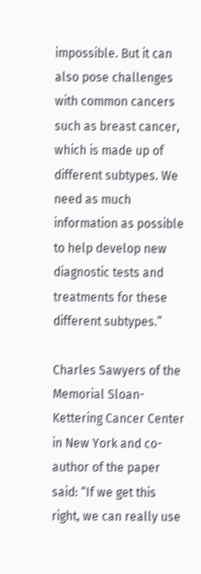impossible. But it can also pose challenges with common cancers such as breast cancer, which is made up of different subtypes. We need as much information as possible to help develop new diagnostic tests and treatments for these different subtypes.”

Charles Sawyers of the Memorial Sloan-Kettering Cancer Center in New York and co-author of the paper said: “If we get this right, we can really use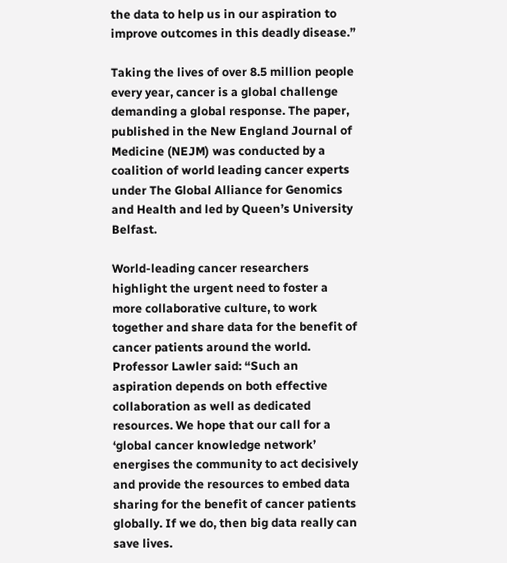the data to help us in our aspiration to improve outcomes in this deadly disease.”

Taking the lives of over 8.5 million people every year, cancer is a global challenge demanding a global response. The paper, published in the New England Journal of Medicine (NEJM) was conducted by a coalition of world leading cancer experts under The Global Alliance for Genomics and Health and led by Queen’s University Belfast.

World-leading cancer researchers highlight the urgent need to foster a more collaborative culture, to work together and share data for the benefit of cancer patients around the world. Professor Lawler said: “Such an aspiration depends on both effective collaboration as well as dedicated resources. We hope that our call for a ‘global cancer knowledge network’ energises the community to act decisively and provide the resources to embed data sharing for the benefit of cancer patients globally. If we do, then big data really can save lives.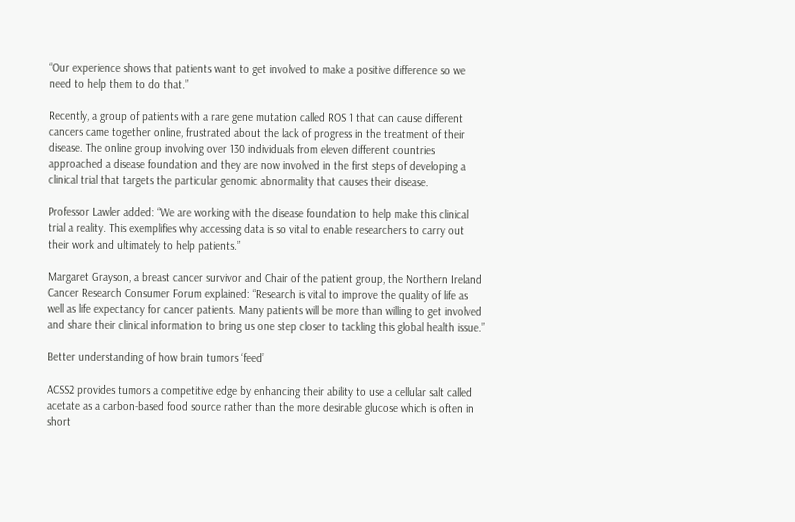“Our experience shows that patients want to get involved to make a positive difference so we need to help them to do that.”

Recently, a group of patients with a rare gene mutation called ROS 1 that can cause different cancers came together online, frustrated about the lack of progress in the treatment of their disease. The online group involving over 130 individuals from eleven different countries approached a disease foundation and they are now involved in the first steps of developing a clinical trial that targets the particular genomic abnormality that causes their disease.

Professor Lawler added: “We are working with the disease foundation to help make this clinical trial a reality. This exemplifies why accessing data is so vital to enable researchers to carry out their work and ultimately to help patients.”

Margaret Grayson, a breast cancer survivor and Chair of the patient group, the Northern Ireland Cancer Research Consumer Forum explained: “Research is vital to improve the quality of life as well as life expectancy for cancer patients. Many patients will be more than willing to get involved and share their clinical information to bring us one step closer to tackling this global health issue.”

Better understanding of how brain tumors ‘feed’

ACSS2 provides tumors a competitive edge by enhancing their ability to use a cellular salt called acetate as a carbon-based food source rather than the more desirable glucose which is often in short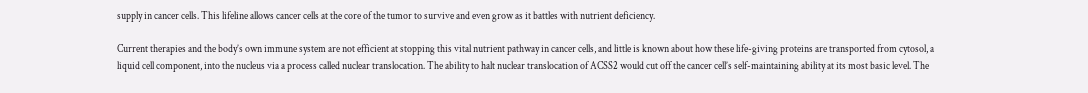supply in cancer cells. This lifeline allows cancer cells at the core of the tumor to survive and even grow as it battles with nutrient deficiency.

Current therapies and the body’s own immune system are not efficient at stopping this vital nutrient pathway in cancer cells, and little is known about how these life-giving proteins are transported from cytosol, a liquid cell component, into the nucleus via a process called nuclear translocation. The ability to halt nuclear translocation of ACSS2 would cut off the cancer cell’s self-maintaining ability at its most basic level. The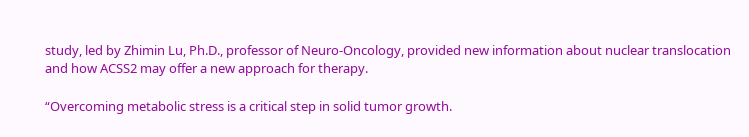study, led by Zhimin Lu, Ph.D., professor of Neuro-Oncology, provided new information about nuclear translocation and how ACSS2 may offer a new approach for therapy.

“Overcoming metabolic stress is a critical step in solid tumor growth.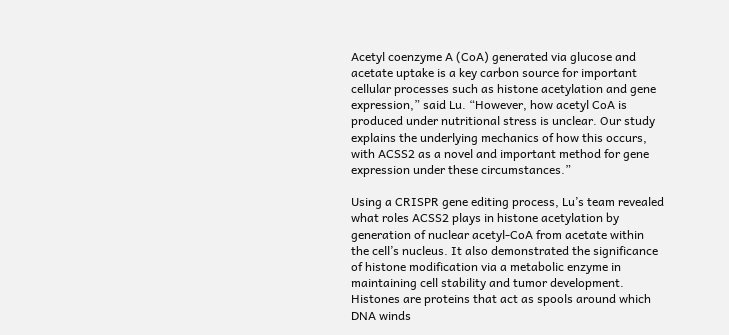Acetyl coenzyme A (CoA) generated via glucose and acetate uptake is a key carbon source for important cellular processes such as histone acetylation and gene expression,” said Lu. “However, how acetyl CoA is produced under nutritional stress is unclear. Our study explains the underlying mechanics of how this occurs, with ACSS2 as a novel and important method for gene expression under these circumstances.”

Using a CRISPR gene editing process, Lu’s team revealed what roles ACSS2 plays in histone acetylation by generation of nuclear acetyl-CoA from acetate within the cell’s nucleus. It also demonstrated the significance of histone modification via a metabolic enzyme in maintaining cell stability and tumor development. Histones are proteins that act as spools around which DNA winds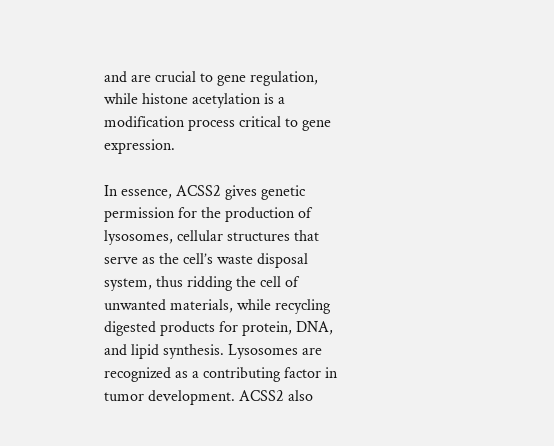and are crucial to gene regulation, while histone acetylation is a modification process critical to gene expression.

In essence, ACSS2 gives genetic permission for the production of lysosomes, cellular structures that serve as the cell’s waste disposal system, thus ridding the cell of unwanted materials, while recycling digested products for protein, DNA, and lipid synthesis. Lysosomes are recognized as a contributing factor in tumor development. ACSS2 also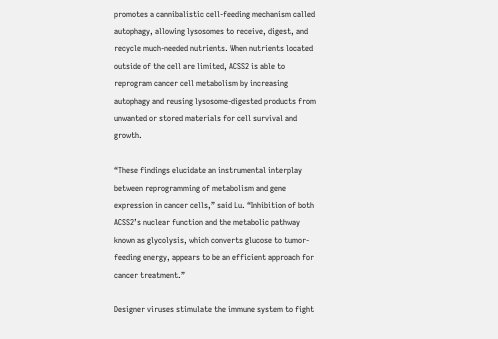promotes a cannibalistic cell-feeding mechanism called autophagy, allowing lysosomes to receive, digest, and recycle much-needed nutrients. When nutrients located outside of the cell are limited, ACSS2 is able to reprogram cancer cell metabolism by increasing autophagy and reusing lysosome-digested products from unwanted or stored materials for cell survival and growth.

“These findings elucidate an instrumental interplay between reprogramming of metabolism and gene expression in cancer cells,” said Lu. “Inhibition of both ACSS2’s nuclear function and the metabolic pathway known as glycolysis, which converts glucose to tumor-feeding energy, appears to be an efficient approach for cancer treatment.”

Designer viruses stimulate the immune system to fight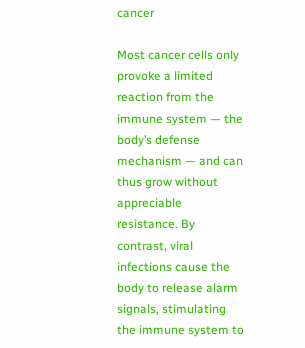cancer

Most cancer cells only provoke a limited reaction from the immune system — the body’s defense mechanism — and can thus grow without appreciable resistance. By contrast, viral infections cause the body to release alarm signals, stimulating the immune system to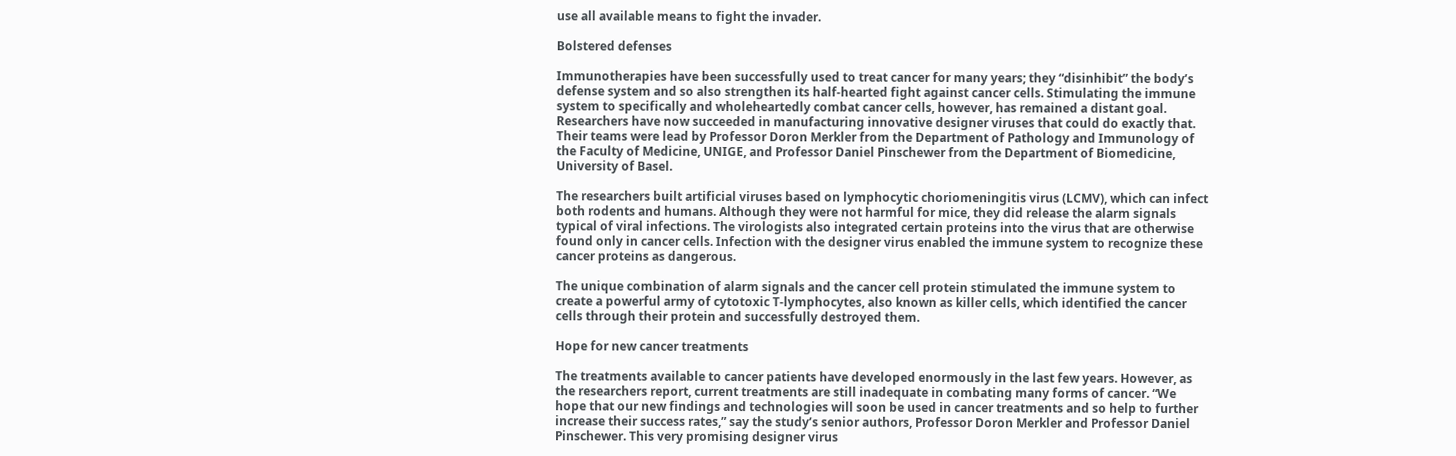use all available means to fight the invader.

Bolstered defenses

Immunotherapies have been successfully used to treat cancer for many years; they “disinhibit” the body’s defense system and so also strengthen its half-hearted fight against cancer cells. Stimulating the immune system to specifically and wholeheartedly combat cancer cells, however, has remained a distant goal. Researchers have now succeeded in manufacturing innovative designer viruses that could do exactly that. Their teams were lead by Professor Doron Merkler from the Department of Pathology and Immunology of the Faculty of Medicine, UNIGE, and Professor Daniel Pinschewer from the Department of Biomedicine, University of Basel.

The researchers built artificial viruses based on lymphocytic choriomeningitis virus (LCMV), which can infect both rodents and humans. Although they were not harmful for mice, they did release the alarm signals typical of viral infections. The virologists also integrated certain proteins into the virus that are otherwise found only in cancer cells. Infection with the designer virus enabled the immune system to recognize these cancer proteins as dangerous.

The unique combination of alarm signals and the cancer cell protein stimulated the immune system to create a powerful army of cytotoxic T-lymphocytes, also known as killer cells, which identified the cancer cells through their protein and successfully destroyed them.

Hope for new cancer treatments

The treatments available to cancer patients have developed enormously in the last few years. However, as the researchers report, current treatments are still inadequate in combating many forms of cancer. “We hope that our new findings and technologies will soon be used in cancer treatments and so help to further increase their success rates,” say the study’s senior authors, Professor Doron Merkler and Professor Daniel Pinschewer. This very promising designer virus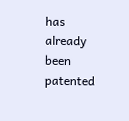has already been patented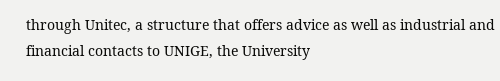through Unitec, a structure that offers advice as well as industrial and financial contacts to UNIGE, the University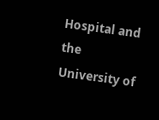Hospital and the University of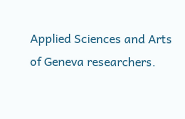Applied Sciences and Arts of Geneva researchers.